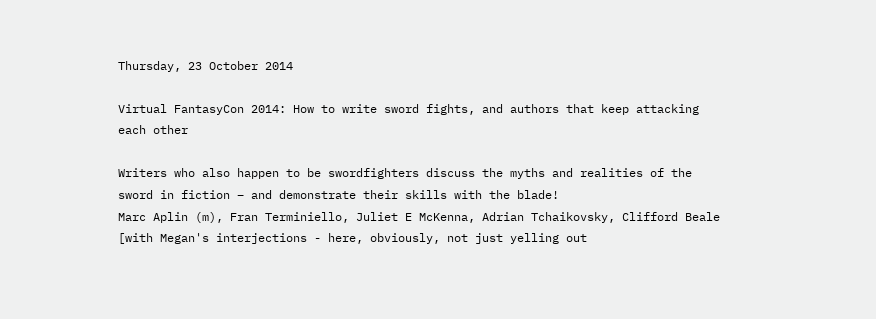Thursday, 23 October 2014

Virtual FantasyCon 2014: How to write sword fights, and authors that keep attacking each other

Writers who also happen to be swordfighters discuss the myths and realities of the sword in fiction – and demonstrate their skills with the blade!
Marc Aplin (m), Fran Terminiello, Juliet E McKenna, Adrian Tchaikovsky, Clifford Beale [with Megan's interjections - here, obviously, not just yelling out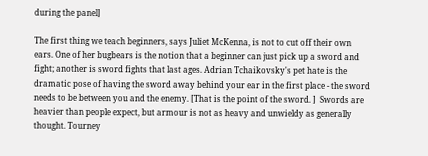during the panel]

The first thing we teach beginners, says Juliet McKenna, is not to cut off their own ears. One of her bugbears is the notion that a beginner can just pick up a sword and fight; another is sword fights that last ages. Adrian Tchaikovsky's pet hate is the dramatic pose of having the sword away behind your ear in the first place - the sword needs to be between you and the enemy. [That is the point of the sword. ]  Swords are heavier than people expect, but armour is not as heavy and unwieldy as generally thought. Tourney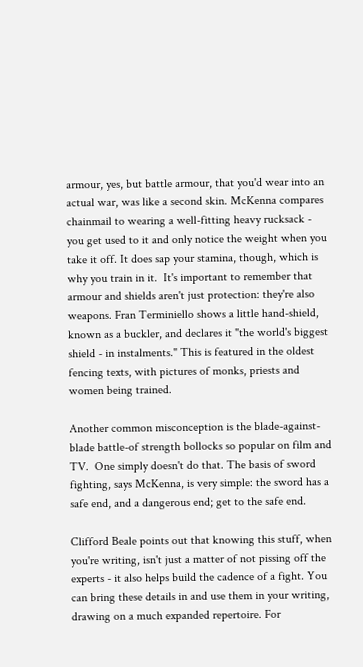armour, yes, but battle armour, that you'd wear into an actual war, was like a second skin. McKenna compares chainmail to wearing a well-fitting heavy rucksack - you get used to it and only notice the weight when you take it off. It does sap your stamina, though, which is why you train in it.  It's important to remember that armour and shields aren't just protection: they're also weapons. Fran Terminiello shows a little hand-shield, known as a buckler, and declares it "the world's biggest shield - in instalments." This is featured in the oldest fencing texts, with pictures of monks, priests and women being trained.

Another common misconception is the blade-against-blade battle-of strength bollocks so popular on film and TV.  One simply doesn't do that. The basis of sword fighting, says McKenna, is very simple: the sword has a safe end, and a dangerous end; get to the safe end.

Clifford Beale points out that knowing this stuff, when you're writing, isn't just a matter of not pissing off the experts - it also helps build the cadence of a fight. You can bring these details in and use them in your writing, drawing on a much expanded repertoire. For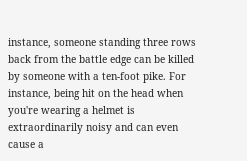instance, someone standing three rows back from the battle edge can be killed by someone with a ten-foot pike. For instance, being hit on the head when you're wearing a helmet is extraordinarily noisy and can even cause a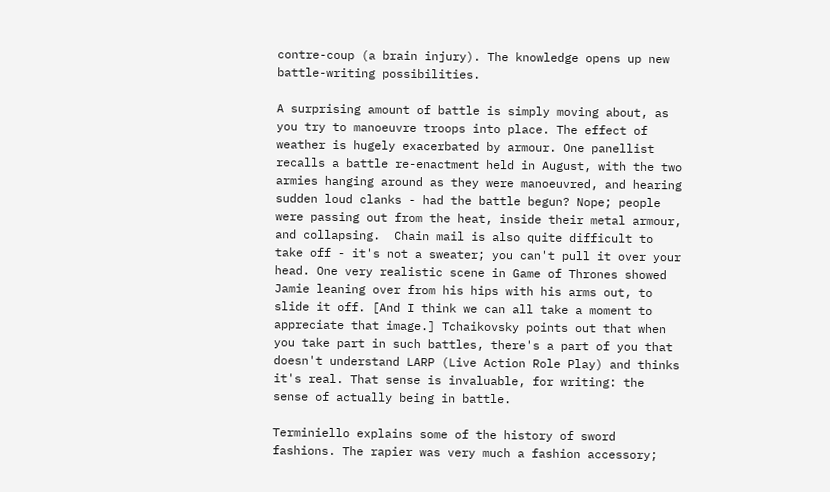contre-coup (a brain injury). The knowledge opens up new battle-writing possibilities.

A surprising amount of battle is simply moving about, as you try to manoeuvre troops into place. The effect of weather is hugely exacerbated by armour. One panellist recalls a battle re-enactment held in August, with the two armies hanging around as they were manoeuvred, and hearing sudden loud clanks - had the battle begun? Nope; people were passing out from the heat, inside their metal armour, and collapsing.  Chain mail is also quite difficult to take off - it's not a sweater; you can't pull it over your head. One very realistic scene in Game of Thrones showed Jamie leaning over from his hips with his arms out, to slide it off. [And I think we can all take a moment to appreciate that image.] Tchaikovsky points out that when you take part in such battles, there's a part of you that doesn't understand LARP (Live Action Role Play) and thinks it's real. That sense is invaluable, for writing: the sense of actually being in battle.

Terminiello explains some of the history of sword fashions. The rapier was very much a fashion accessory;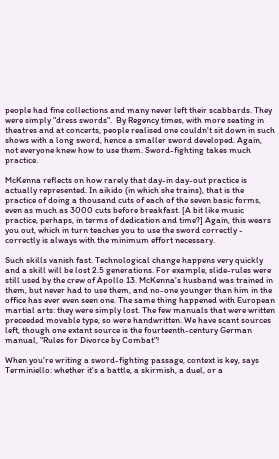people had fine collections and many never left their scabbards. They were simply "dress swords".  By Regency times, with more seating in theatres and at concerts, people realised one couldn't sit down in such shows with a long sword, hence a smaller sword developed. Again, not everyone knew how to use them. Sword-fighting takes much practice.

McKenna reflects on how rarely that day-in day-out practice is actually represented. In aikido (in which she trains), that is the practice of doing a thousand cuts of each of the seven basic forms, even as much as 3000 cuts before breakfast. [A bit like music practice, perhaps, in terms of dedication and time?] Again, this wears you out, which in turn teaches you to use the sword correctly - correctly is always with the minimum effort necessary.

Such skills vanish fast. Technological change happens very quickly and a skill will be lost 2.5 generations. For example, slide-rules were still used by the crew of Apollo 13. McKenna's husband was trained in them, but never had to use them, and no-one younger than him in the office has ever even seen one. The same thing happened with European martial arts: they were simply lost. The few manuals that were written preceeded movable type, so were handwritten. We have scant sources left, though one extant source is the fourteenth-century German manual, "Rules for Divorce by Combat"!

When you're writing a sword-fighting passage, context is key, says Terminiello: whether it's a battle, a skirmish, a duel, or a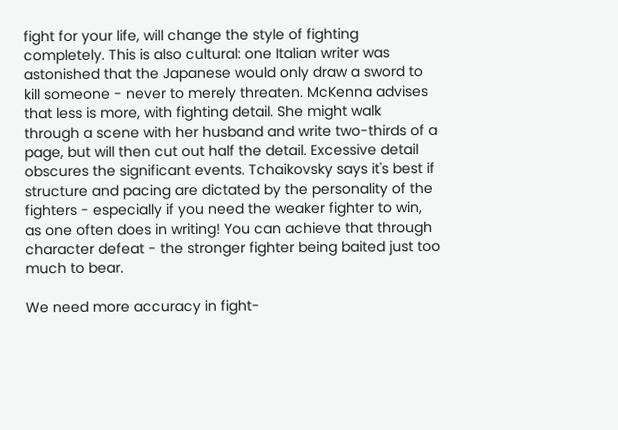fight for your life, will change the style of fighting completely. This is also cultural: one Italian writer was astonished that the Japanese would only draw a sword to kill someone - never to merely threaten. McKenna advises that less is more, with fighting detail. She might walk through a scene with her husband and write two-thirds of a page, but will then cut out half the detail. Excessive detail obscures the significant events. Tchaikovsky says it's best if structure and pacing are dictated by the personality of the fighters - especially if you need the weaker fighter to win, as one often does in writing! You can achieve that through character defeat - the stronger fighter being baited just too much to bear.

We need more accuracy in fight-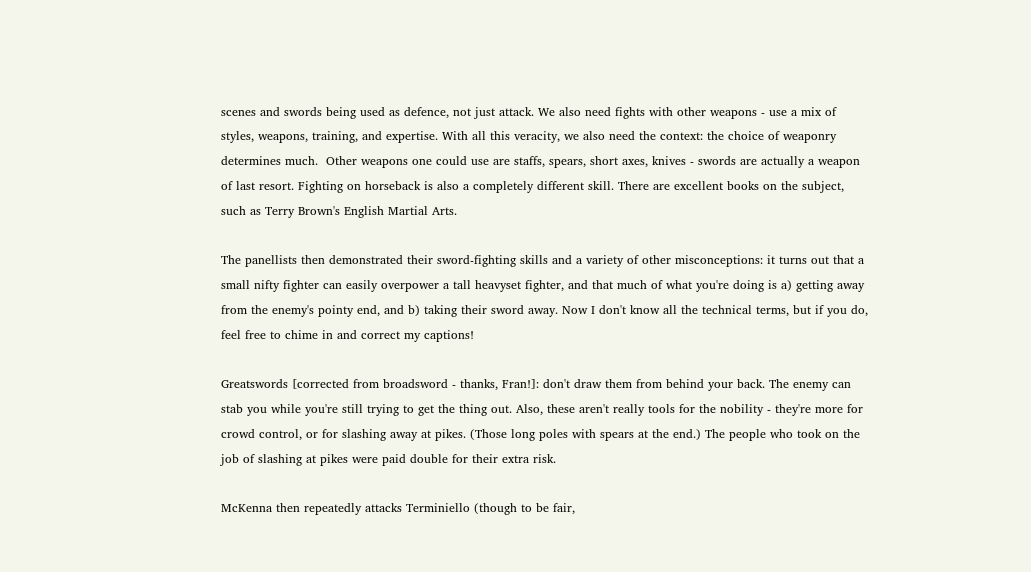scenes and swords being used as defence, not just attack. We also need fights with other weapons - use a mix of styles, weapons, training, and expertise. With all this veracity, we also need the context: the choice of weaponry determines much.  Other weapons one could use are staffs, spears, short axes, knives - swords are actually a weapon of last resort. Fighting on horseback is also a completely different skill. There are excellent books on the subject, such as Terry Brown's English Martial Arts.

The panellists then demonstrated their sword-fighting skills and a variety of other misconceptions: it turns out that a small nifty fighter can easily overpower a tall heavyset fighter, and that much of what you're doing is a) getting away from the enemy's pointy end, and b) taking their sword away. Now I don't know all the technical terms, but if you do, feel free to chime in and correct my captions!

Greatswords [corrected from broadsword - thanks, Fran!]: don't draw them from behind your back. The enemy can stab you while you're still trying to get the thing out. Also, these aren't really tools for the nobility - they're more for crowd control, or for slashing away at pikes. (Those long poles with spears at the end.) The people who took on the job of slashing at pikes were paid double for their extra risk.

McKenna then repeatedly attacks Terminiello (though to be fair,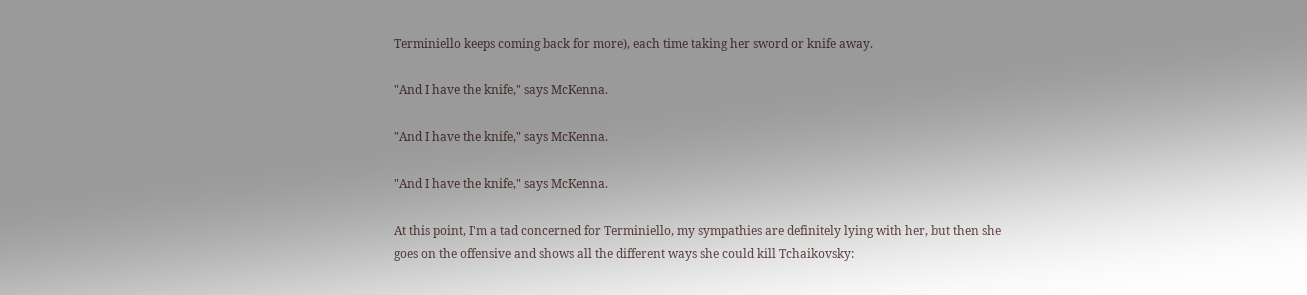Terminiello keeps coming back for more), each time taking her sword or knife away.

"And I have the knife," says McKenna.

"And I have the knife," says McKenna.

"And I have the knife," says McKenna.

At this point, I'm a tad concerned for Terminiello, my sympathies are definitely lying with her, but then she goes on the offensive and shows all the different ways she could kill Tchaikovsky: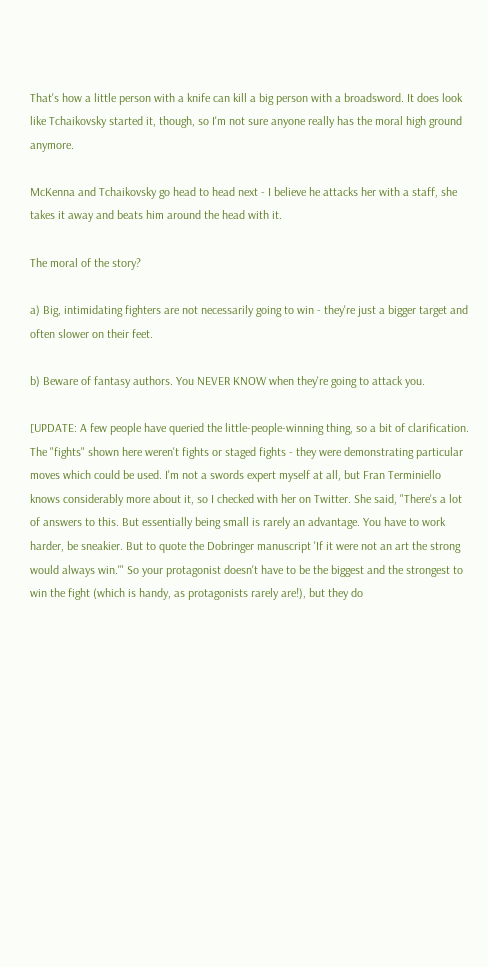That's how a little person with a knife can kill a big person with a broadsword. It does look like Tchaikovsky started it, though, so I'm not sure anyone really has the moral high ground anymore.

McKenna and Tchaikovsky go head to head next - I believe he attacks her with a staff, she takes it away and beats him around the head with it.

The moral of the story?

a) Big, intimidating fighters are not necessarily going to win - they're just a bigger target and often slower on their feet.

b) Beware of fantasy authors. You NEVER KNOW when they're going to attack you.

[UPDATE: A few people have queried the little-people-winning thing, so a bit of clarification. The "fights" shown here weren't fights or staged fights - they were demonstrating particular moves which could be used. I'm not a swords expert myself at all, but Fran Terminiello knows considerably more about it, so I checked with her on Twitter. She said, "There's a lot of answers to this. But essentially being small is rarely an advantage. You have to work harder, be sneakier. But to quote the Dobringer manuscript 'If it were not an art the strong would always win.'" So your protagonist doesn't have to be the biggest and the strongest to win the fight (which is handy, as protagonists rarely are!), but they do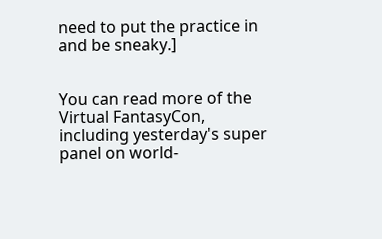need to put the practice in and be sneaky.]


You can read more of the Virtual FantasyCon, including yesterday's super panel on world-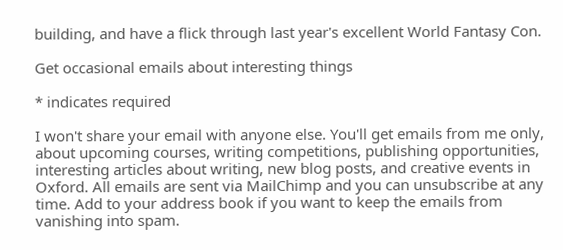building, and have a flick through last year's excellent World Fantasy Con.

Get occasional emails about interesting things

* indicates required

I won't share your email with anyone else. You'll get emails from me only, about upcoming courses, writing competitions, publishing opportunities, interesting articles about writing, new blog posts, and creative events in Oxford. All emails are sent via MailChimp and you can unsubscribe at any time. Add to your address book if you want to keep the emails from vanishing into spam.